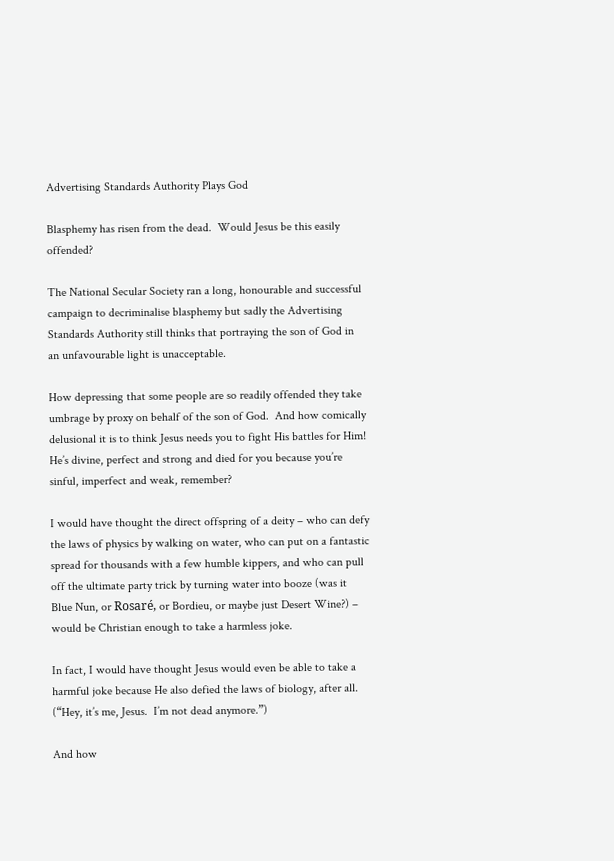Advertising Standards Authority Plays God

Blasphemy has risen from the dead.  Would Jesus be this easily offended?

The National Secular Society ran a long, honourable and successful campaign to decriminalise blasphemy but sadly the Advertising Standards Authority still thinks that portraying the son of God in an unfavourable light is unacceptable.

How depressing that some people are so readily offended they take umbrage by proxy on behalf of the son of God.  And how comically delusional it is to think Jesus needs you to fight His battles for Him!  He’s divine, perfect and strong and died for you because you’re sinful, imperfect and weak, remember?

I would have thought the direct offspring of a deity – who can defy the laws of physics by walking on water, who can put on a fantastic spread for thousands with a few humble kippers, and who can pull off the ultimate party trick by turning water into booze (was it Blue Nun, or Rosaré, or Bordieu, or maybe just Desert Wine?) – would be Christian enough to take a harmless joke.

In fact, I would have thought Jesus would even be able to take a harmful joke because He also defied the laws of biology, after all. (“Hey, it’s me, Jesus.  I’m not dead anymore.”)

And how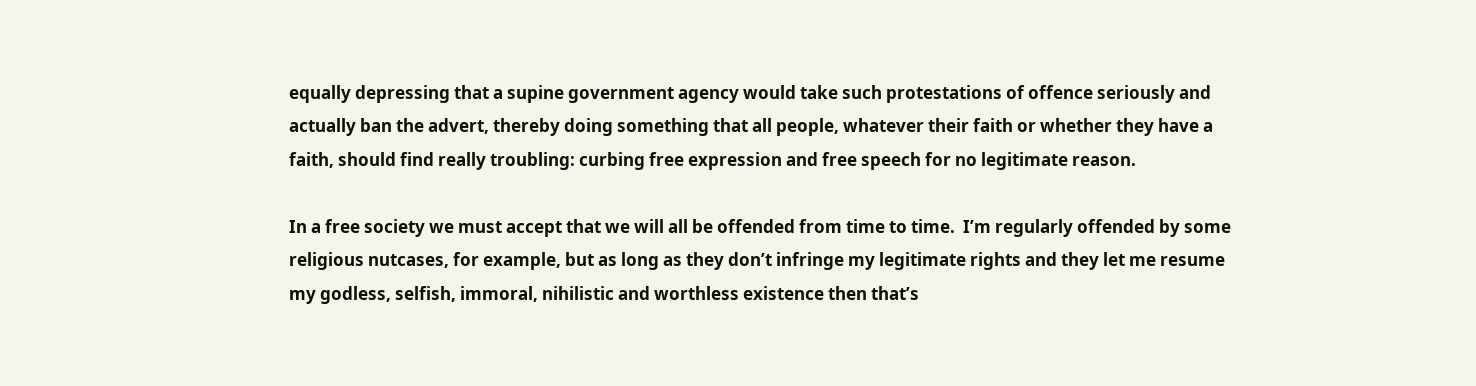equally depressing that a supine government agency would take such protestations of offence seriously and actually ban the advert, thereby doing something that all people, whatever their faith or whether they have a faith, should find really troubling: curbing free expression and free speech for no legitimate reason.

In a free society we must accept that we will all be offended from time to time.  I’m regularly offended by some religious nutcases, for example, but as long as they don’t infringe my legitimate rights and they let me resume my godless, selfish, immoral, nihilistic and worthless existence then that’s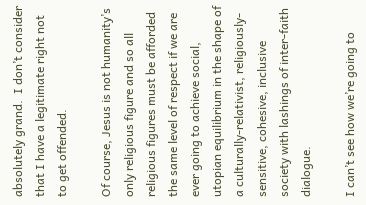absolutely grand.  I don’t consider that I have a legitimate right not to get offended.

Of course, Jesus is not humanity’s only religious figure and so all religious figures must be afforded the same level of respect if we are ever going to achieve social, utopian equilibrium in the shape of a culturally-relativist, religiously-sensitive, cohesive, inclusive society with lashings of inter-faith dialogue.

I can’t see how we’re going to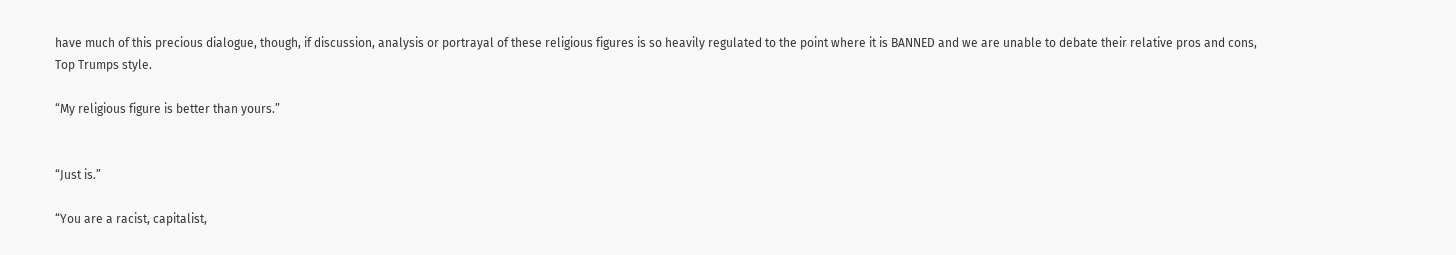have much of this precious dialogue, though, if discussion, analysis or portrayal of these religious figures is so heavily regulated to the point where it is BANNED and we are unable to debate their relative pros and cons, Top Trumps style.

“My religious figure is better than yours.”


“Just is.”

“You are a racist, capitalist,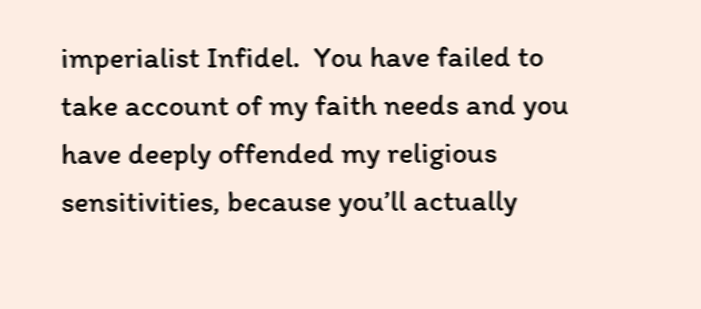imperialist Infidel.  You have failed to take account of my faith needs and you have deeply offended my religious sensitivities, because you’ll actually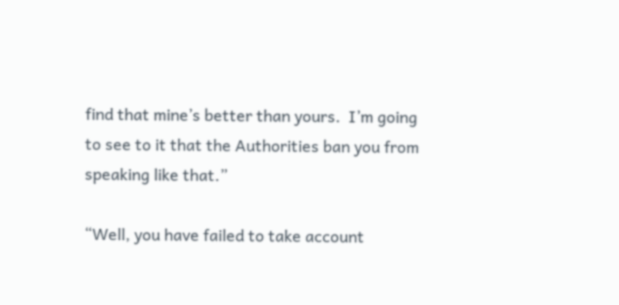find that mine’s better than yours.  I’m going to see to it that the Authorities ban you from speaking like that.”

“Well, you have failed to take account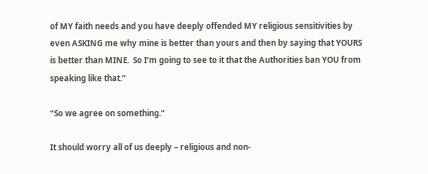of MY faith needs and you have deeply offended MY religious sensitivities by even ASKING me why mine is better than yours and then by saying that YOURS is better than MINE.  So I’m going to see to it that the Authorities ban YOU from speaking like that.”

“So we agree on something.”

It should worry all of us deeply – religious and non-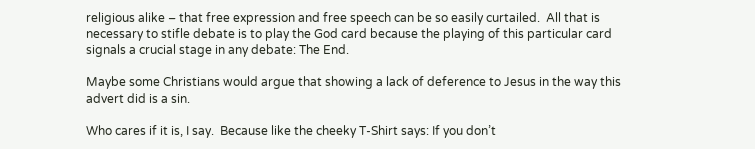religious alike – that free expression and free speech can be so easily curtailed.  All that is necessary to stifle debate is to play the God card because the playing of this particular card signals a crucial stage in any debate: The End.

Maybe some Christians would argue that showing a lack of deference to Jesus in the way this advert did is a sin.

Who cares if it is, I say.  Because like the cheeky T-Shirt says: If you don’t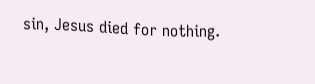sin, Jesus died for nothing.